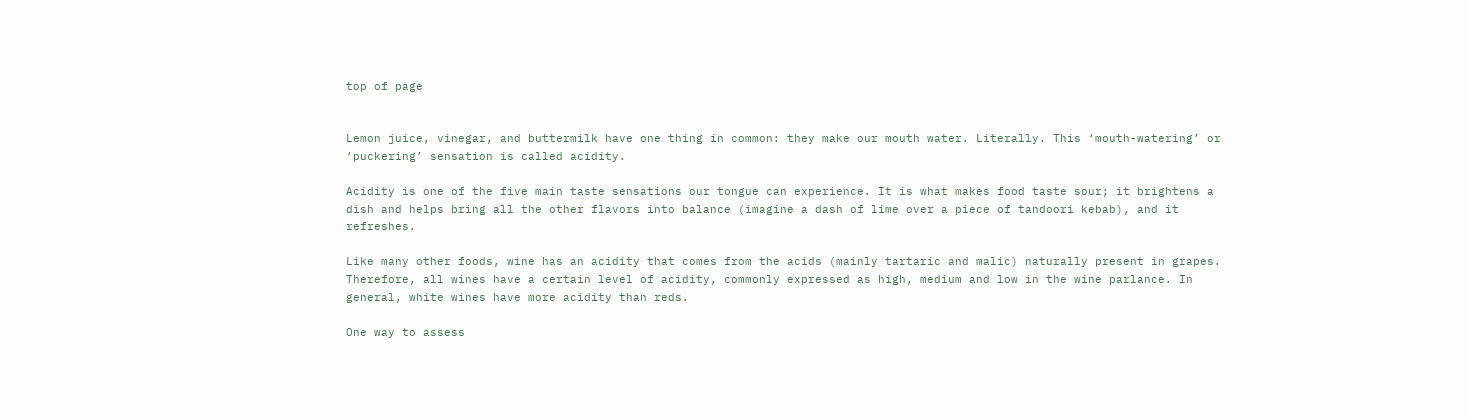top of page


Lemon juice, vinegar, and buttermilk have one thing in common: they make our mouth water. Literally. This ‘mouth-watering’ or ‘puckering’ sensation is called acidity.

Acidity is one of the five main taste sensations our tongue can experience. It is what makes food taste sour; it brightens a dish and helps bring all the other flavors into balance (imagine a dash of lime over a piece of tandoori kebab), and it refreshes.

Like many other foods, wine has an acidity that comes from the acids (mainly tartaric and malic) naturally present in grapes. Therefore, all wines have a certain level of acidity, commonly expressed as high, medium and low in the wine parlance. In general, white wines have more acidity than reds.

One way to assess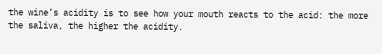the wine’s acidity is to see how your mouth reacts to the acid: the more the saliva, the higher the acidity.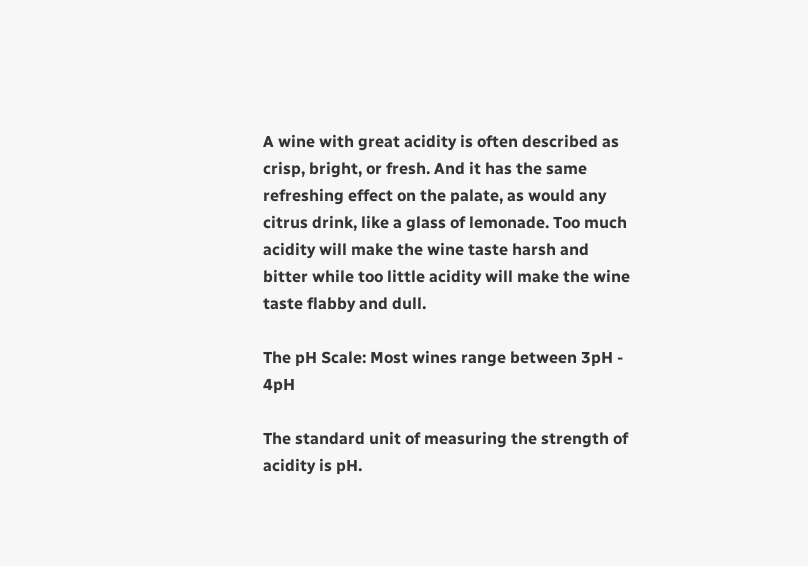A wine with great acidity is often described as crisp, bright, or fresh. And it has the same refreshing effect on the palate, as would any citrus drink, like a glass of lemonade. Too much acidity will make the wine taste harsh and bitter while too little acidity will make the wine taste flabby and dull.

The pH Scale: Most wines range between 3pH - 4pH

The standard unit of measuring the strength of acidity is pH.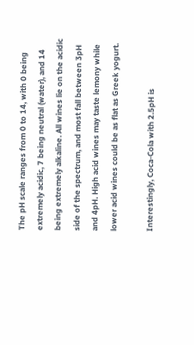The pH scale ranges from 0 to 14, with 0 being extremely acidic, 7 being neutral (water), and 14 being extremely alkaline. All wines lie on the acidic side of the spectrum, and most fall between 3pH and 4pH. High acid wines may taste lemony while lower acid wines could be as flat as Greek yogurt.

Interestingly, Coca-Cola with 2.5pH is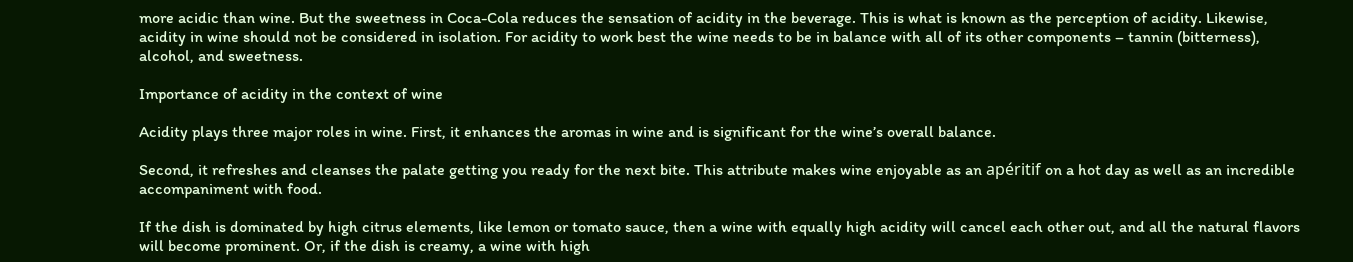more acidic than wine. But the sweetness in Coca-Cola reduces the sensation of acidity in the beverage. This is what is known as the perception of acidity. Likewise, acidity in wine should not be considered in isolation. For acidity to work best the wine needs to be in balance with all of its other components – tannin (bitterness), alcohol, and sweetness.

Importance of acidity in the context of wine

Acidity plays three major roles in wine. First, it enhances the aromas in wine and is significant for the wine’s overall balance.

Second, it refreshes and cleanses the palate getting you ready for the next bite. This attribute makes wine enjoyable as an apéritif on a hot day as well as an incredible accompaniment with food.

If the dish is dominated by high citrus elements, like lemon or tomato sauce, then a wine with equally high acidity will cancel each other out, and all the natural flavors will become prominent. Or, if the dish is creamy, a wine with high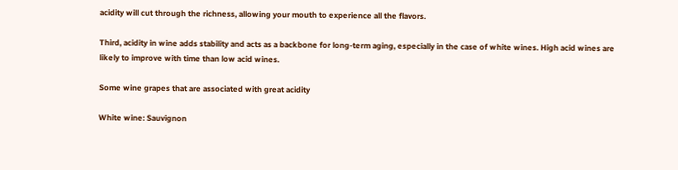acidity will cut through the richness, allowing your mouth to experience all the flavors.

Third, acidity in wine adds stability and acts as a backbone for long-term aging, especially in the case of white wines. High acid wines are likely to improve with time than low acid wines.

Some wine grapes that are associated with great acidity

White wine: Sauvignon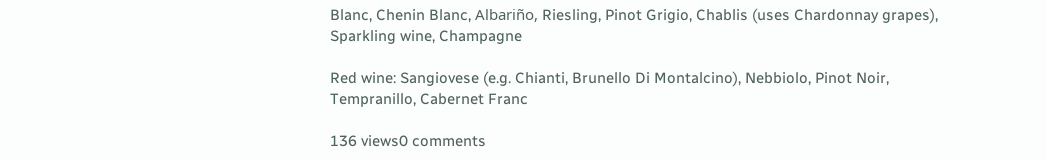Blanc, Chenin Blanc, Albariño, Riesling, Pinot Grigio, Chablis (uses Chardonnay grapes), Sparkling wine, Champagne

Red wine: Sangiovese (e.g. Chianti, Brunello Di Montalcino), Nebbiolo, Pinot Noir, Tempranillo, Cabernet Franc

136 views0 comments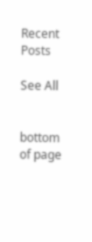Recent Posts

See All


bottom of page